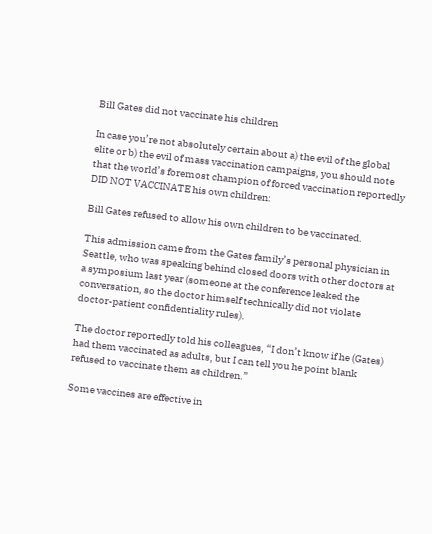Bill Gates did not vaccinate his children

In case you’re not absolutely certain about a) the evil of the global elite or b) the evil of mass vaccination campaigns, you should note that the world’s foremost champion of forced vaccination reportedly DID NOT VACCINATE his own children:

Bill Gates refused to allow his own children to be vaccinated.

This admission came from the Gates family’s personal physician in Seattle, who was speaking behind closed doors with other doctors at a symposium last year (someone at the conference leaked the conversation, so the doctor himself technically did not violate doctor-patient confidentiality rules).

The doctor reportedly told his colleagues, “I don’t know if he (Gates) had them vaccinated as adults, but I can tell you he point blank refused to vaccinate them as children.”

Some vaccines are effective in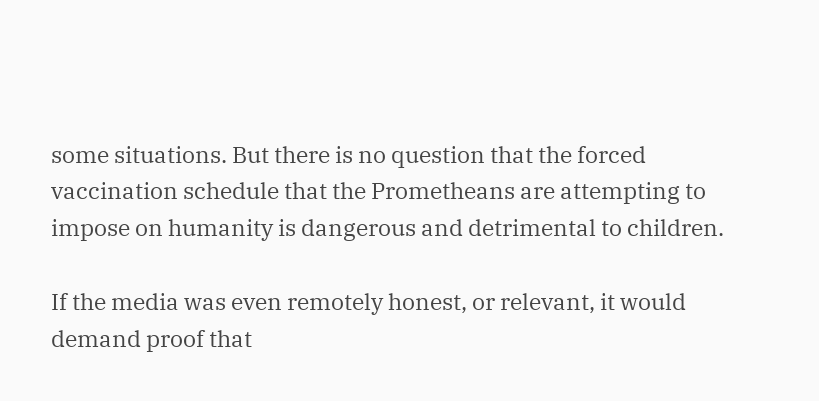some situations. But there is no question that the forced vaccination schedule that the Prometheans are attempting to impose on humanity is dangerous and detrimental to children.

If the media was even remotely honest, or relevant, it would demand proof that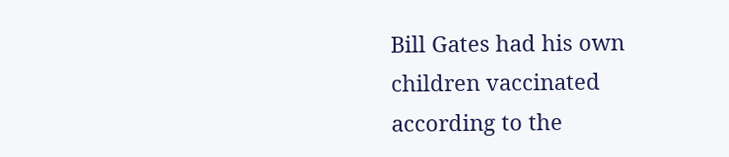Bill Gates had his own children vaccinated according to the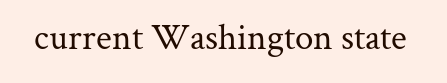current Washington state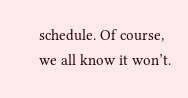schedule. Of course, we all know it won’t.